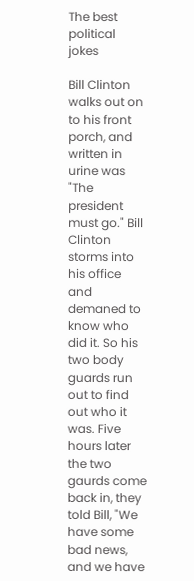The best political jokes

Bill Clinton walks out on to his front porch, and written in urine was "The president must go." Bill Clinton storms into his office and demaned to know who did it. So his two body guards run out to find out who it was. Five hours later the two gaurds come back in, they told Bill, "We have some bad news, and we have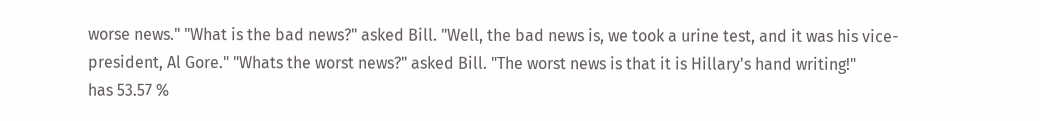worse news." "What is the bad news?" asked Bill. "Well, the bad news is, we took a urine test, and it was his vice-president, Al Gore." "Whats the worst news?" asked Bill. "The worst news is that it is Hillary's hand writing!"
has 53.57 %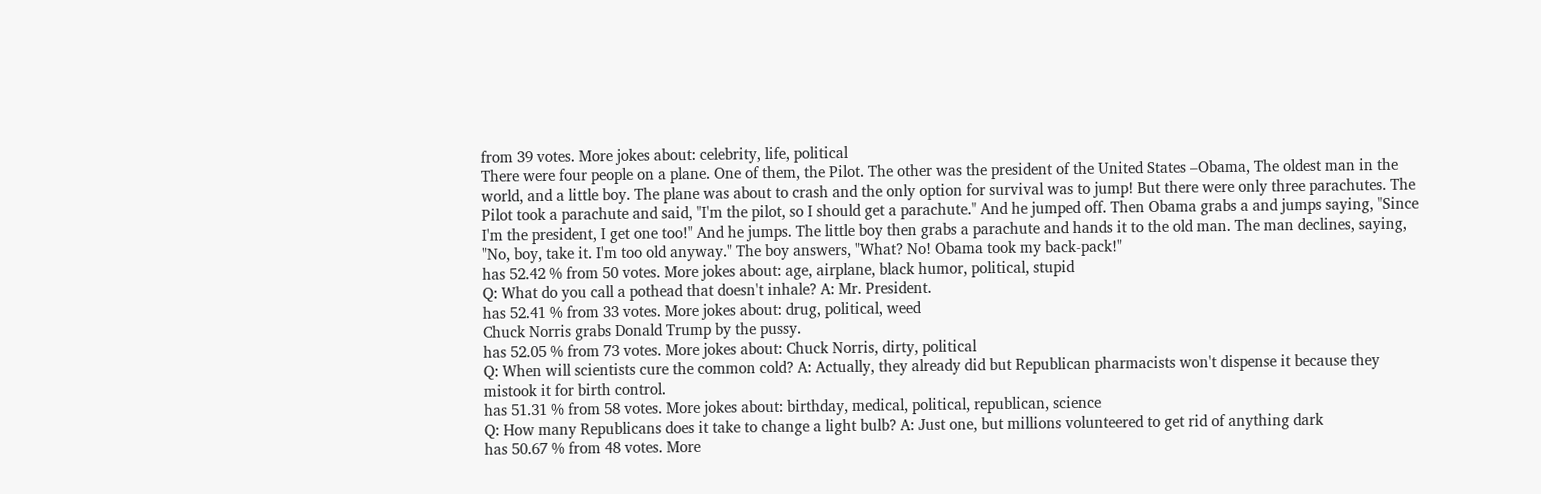from 39 votes. More jokes about: celebrity, life, political
There were four people on a plane. One of them, the Pilot. The other was the president of the United States –Obama, The oldest man in the world, and a little boy. The plane was about to crash and the only option for survival was to jump! But there were only three parachutes. The Pilot took a parachute and said, "I'm the pilot, so I should get a parachute." And he jumped off. Then Obama grabs a and jumps saying, "Since I'm the president, I get one too!" And he jumps. The little boy then grabs a parachute and hands it to the old man. The man declines, saying, "No, boy, take it. I'm too old anyway." The boy answers, "What? No! Obama took my back-pack!"
has 52.42 % from 50 votes. More jokes about: age, airplane, black humor, political, stupid
Q: What do you call a pothead that doesn't inhale? A: Mr. President.
has 52.41 % from 33 votes. More jokes about: drug, political, weed
Chuck Norris grabs Donald Trump by the pussy.
has 52.05 % from 73 votes. More jokes about: Chuck Norris, dirty, political
Q: When will scientists cure the common cold? A: Actually, they already did but Republican pharmacists won't dispense it because they mistook it for birth control.
has 51.31 % from 58 votes. More jokes about: birthday, medical, political, republican, science
Q: How many Republicans does it take to change a light bulb? A: Just one, but millions volunteered to get rid of anything dark
has 50.67 % from 48 votes. More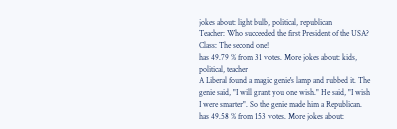jokes about: light bulb, political, republican
Teacher: Who succeeded the first President of the USA? Class: The second one!
has 49.79 % from 31 votes. More jokes about: kids, political, teacher
A Liberal found a magic genie's lamp and rubbed it. The genie said, "I will grant you one wish." He said, "I wish I were smarter". So the genie made him a Republican.
has 49.58 % from 153 votes. More jokes about: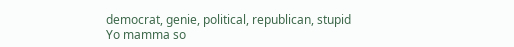democrat, genie, political, republican, stupid
Yo mamma so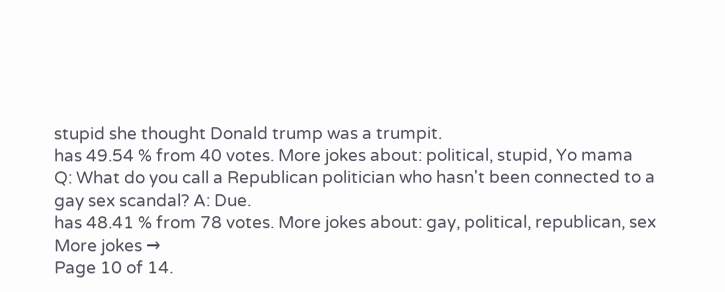stupid she thought Donald trump was a trumpit.
has 49.54 % from 40 votes. More jokes about: political, stupid, Yo mama
Q: What do you call a Republican politician who hasn't been connected to a gay sex scandal? A: Due.
has 48.41 % from 78 votes. More jokes about: gay, political, republican, sex
More jokes →
Page 10 of 14.